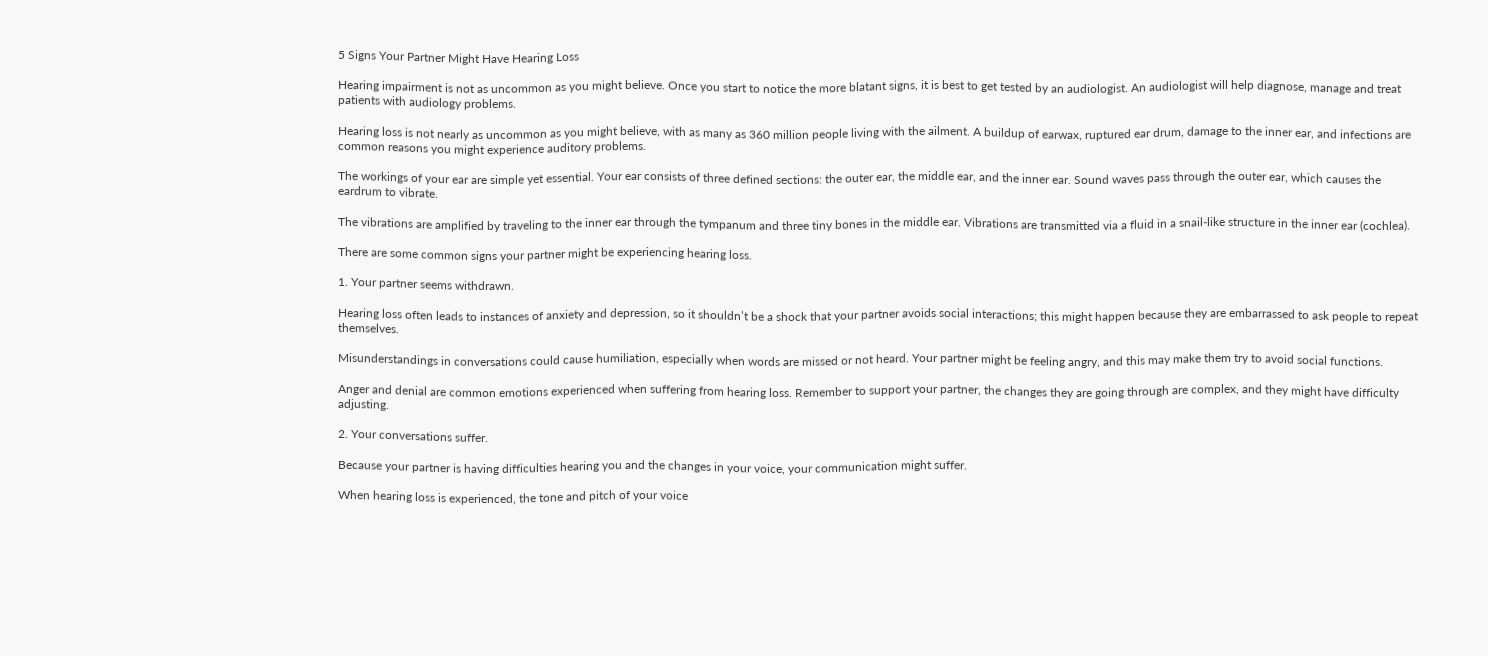5 Signs Your Partner Might Have Hearing Loss

Hearing impairment is not as uncommon as you might believe. Once you start to notice the more blatant signs, it is best to get tested by an audiologist. An audiologist will help diagnose, manage and treat patients with audiology problems.

Hearing loss is not nearly as uncommon as you might believe, with as many as 360 million people living with the ailment. A buildup of earwax, ruptured ear drum, damage to the inner ear, and infections are common reasons you might experience auditory problems.

The workings of your ear are simple yet essential. Your ear consists of three defined sections: the outer ear, the middle ear, and the inner ear. Sound waves pass through the outer ear, which causes the eardrum to vibrate.

The vibrations are amplified by traveling to the inner ear through the tympanum and three tiny bones in the middle ear. Vibrations are transmitted via a fluid in a snail-like structure in the inner ear (cochlea).

There are some common signs your partner might be experiencing hearing loss.

1. Your partner seems withdrawn.

Hearing loss often leads to instances of anxiety and depression, so it shouldn’t be a shock that your partner avoids social interactions; this might happen because they are embarrassed to ask people to repeat themselves.

Misunderstandings in conversations could cause humiliation, especially when words are missed or not heard. Your partner might be feeling angry, and this may make them try to avoid social functions.

Anger and denial are common emotions experienced when suffering from hearing loss. Remember to support your partner, the changes they are going through are complex, and they might have difficulty adjusting.

2. Your conversations suffer.

Because your partner is having difficulties hearing you and the changes in your voice, your communication might suffer.

When hearing loss is experienced, the tone and pitch of your voice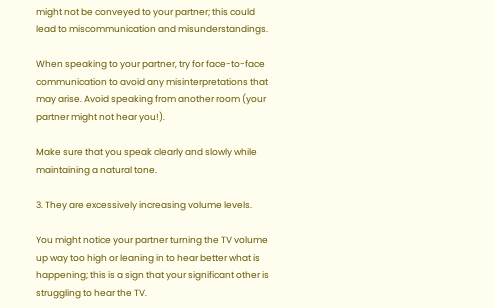might not be conveyed to your partner; this could lead to miscommunication and misunderstandings.

When speaking to your partner, try for face-to-face communication to avoid any misinterpretations that may arise. Avoid speaking from another room (your partner might not hear you!).

Make sure that you speak clearly and slowly while maintaining a natural tone.

3. They are excessively increasing volume levels.

You might notice your partner turning the TV volume up way too high or leaning in to hear better what is happening; this is a sign that your significant other is struggling to hear the TV.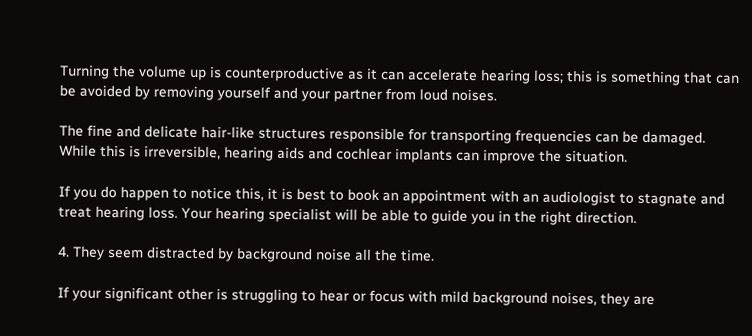Turning the volume up is counterproductive as it can accelerate hearing loss; this is something that can be avoided by removing yourself and your partner from loud noises.

The fine and delicate hair-like structures responsible for transporting frequencies can be damaged. While this is irreversible, hearing aids and cochlear implants can improve the situation.

If you do happen to notice this, it is best to book an appointment with an audiologist to stagnate and treat hearing loss. Your hearing specialist will be able to guide you in the right direction.

4. They seem distracted by background noise all the time.

If your significant other is struggling to hear or focus with mild background noises, they are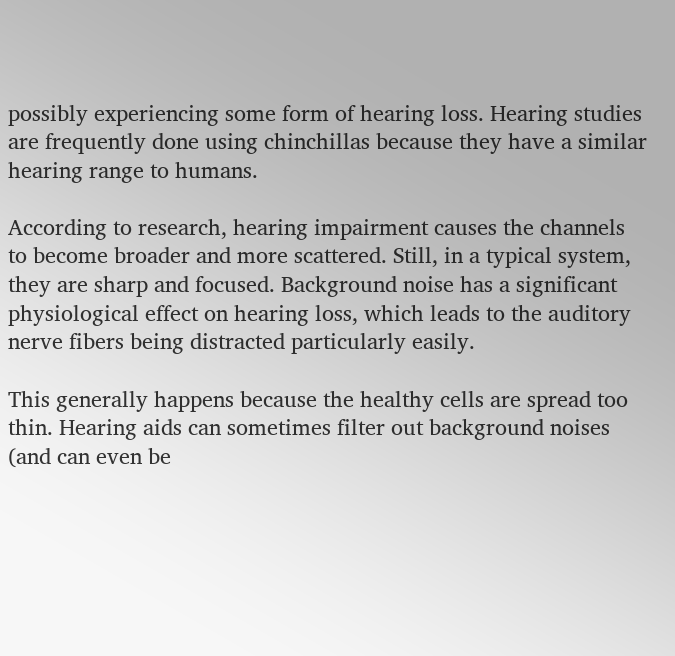possibly experiencing some form of hearing loss. Hearing studies are frequently done using chinchillas because they have a similar hearing range to humans.

According to research, hearing impairment causes the channels to become broader and more scattered. Still, in a typical system, they are sharp and focused. Background noise has a significant physiological effect on hearing loss, which leads to the auditory nerve fibers being distracted particularly easily.

This generally happens because the healthy cells are spread too thin. Hearing aids can sometimes filter out background noises (and can even be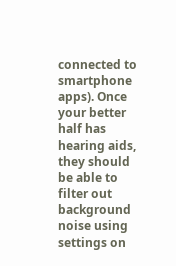connected to smartphone apps). Once your better half has hearing aids, they should be able to filter out background noise using settings on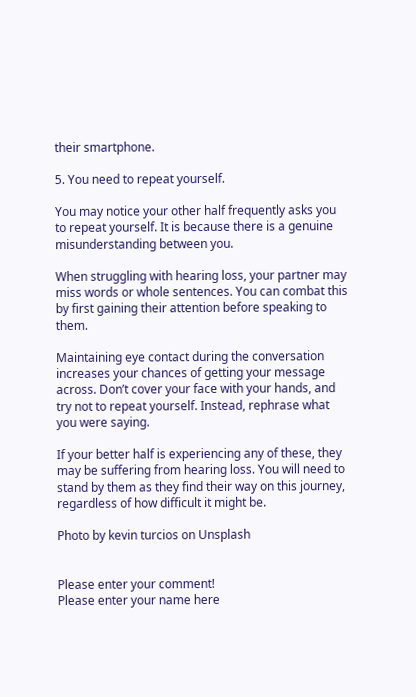their smartphone.

5. You need to repeat yourself.

You may notice your other half frequently asks you to repeat yourself. It is because there is a genuine misunderstanding between you.

When struggling with hearing loss, your partner may miss words or whole sentences. You can combat this by first gaining their attention before speaking to them.

Maintaining eye contact during the conversation increases your chances of getting your message across. Don’t cover your face with your hands, and try not to repeat yourself. Instead, rephrase what you were saying.

If your better half is experiencing any of these, they may be suffering from hearing loss. You will need to stand by them as they find their way on this journey, regardless of how difficult it might be.

Photo by kevin turcios on Unsplash


Please enter your comment!
Please enter your name here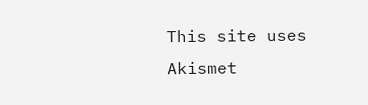This site uses Akismet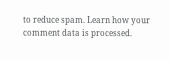to reduce spam. Learn how your comment data is processed.